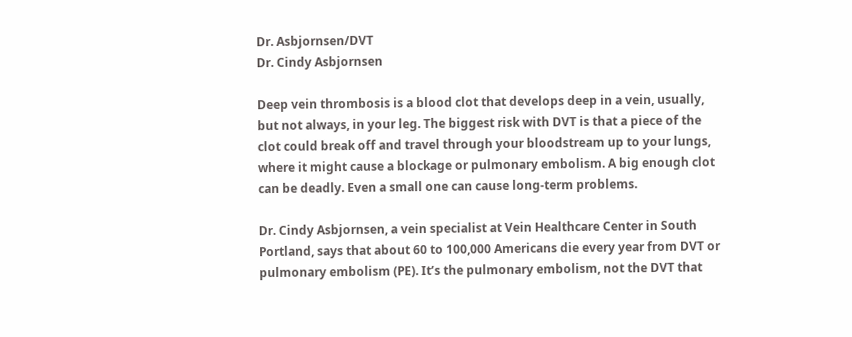Dr. Asbjornsen/DVT
Dr. Cindy Asbjornsen

Deep vein thrombosis is a blood clot that develops deep in a vein, usually, but not always, in your leg. The biggest risk with DVT is that a piece of the clot could break off and travel through your bloodstream up to your lungs, where it might cause a blockage or pulmonary embolism. A big enough clot can be deadly. Even a small one can cause long-term problems.

Dr. Cindy Asbjornsen, a vein specialist at Vein Healthcare Center in South Portland, says that about 60 to 100,000 Americans die every year from DVT or pulmonary embolism (PE). It’s the pulmonary embolism, not the DVT that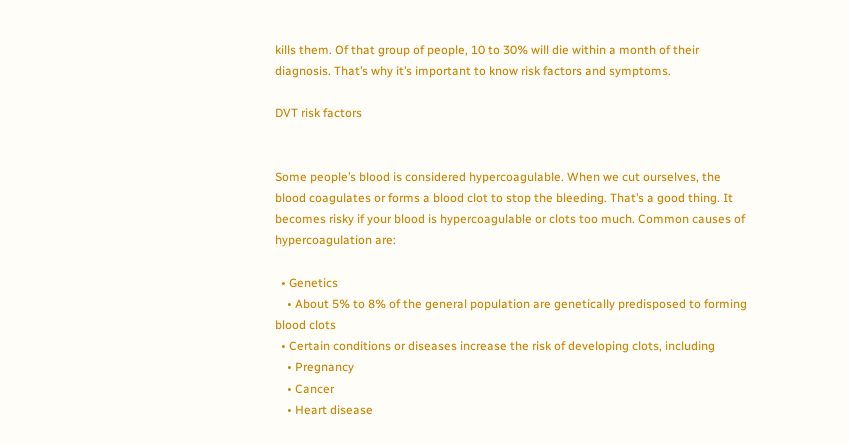kills them. Of that group of people, 10 to 30% will die within a month of their diagnosis. That’s why it’s important to know risk factors and symptoms.

DVT risk factors


Some people’s blood is considered hypercoagulable. When we cut ourselves, the blood coagulates or forms a blood clot to stop the bleeding. That’s a good thing. It becomes risky if your blood is hypercoagulable or clots too much. Common causes of hypercoagulation are:

  • Genetics
    • About 5% to 8% of the general population are genetically predisposed to forming blood clots
  • Certain conditions or diseases increase the risk of developing clots, including
    • Pregnancy
    • Cancer
    • Heart disease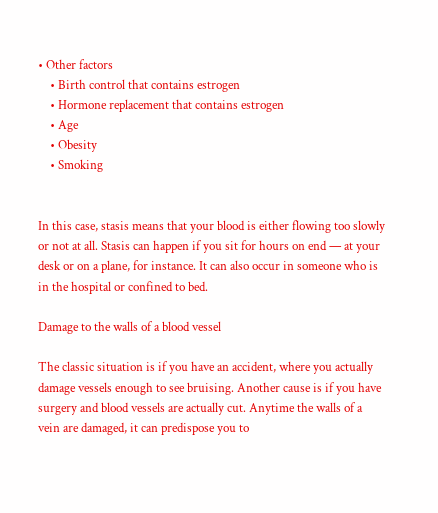• Other factors
    • Birth control that contains estrogen
    • Hormone replacement that contains estrogen
    • Age
    • Obesity
    • Smoking


In this case, stasis means that your blood is either flowing too slowly or not at all. Stasis can happen if you sit for hours on end — at your desk or on a plane, for instance. It can also occur in someone who is in the hospital or confined to bed.

Damage to the walls of a blood vessel

The classic situation is if you have an accident, where you actually damage vessels enough to see bruising. Another cause is if you have surgery and blood vessels are actually cut. Anytime the walls of a vein are damaged, it can predispose you to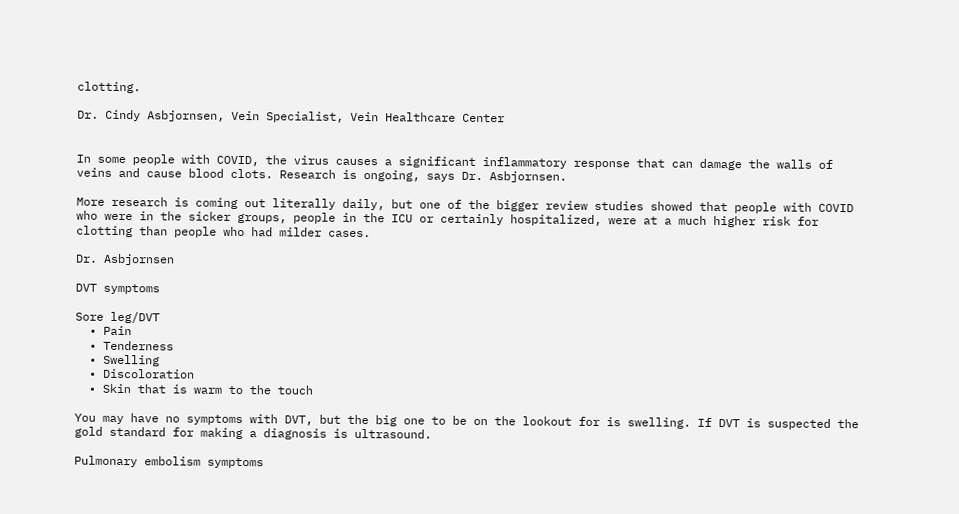clotting.

Dr. Cindy Asbjornsen, Vein Specialist, Vein Healthcare Center


In some people with COVID, the virus causes a significant inflammatory response that can damage the walls of veins and cause blood clots. Research is ongoing, says Dr. Asbjornsen.

More research is coming out literally daily, but one of the bigger review studies showed that people with COVID who were in the sicker groups, people in the ICU or certainly hospitalized, were at a much higher risk for clotting than people who had milder cases.

Dr. Asbjornsen

DVT symptoms

Sore leg/DVT
  • Pain
  • Tenderness
  • Swelling
  • Discoloration
  • Skin that is warm to the touch

You may have no symptoms with DVT, but the big one to be on the lookout for is swelling. If DVT is suspected the gold standard for making a diagnosis is ultrasound.

Pulmonary embolism symptoms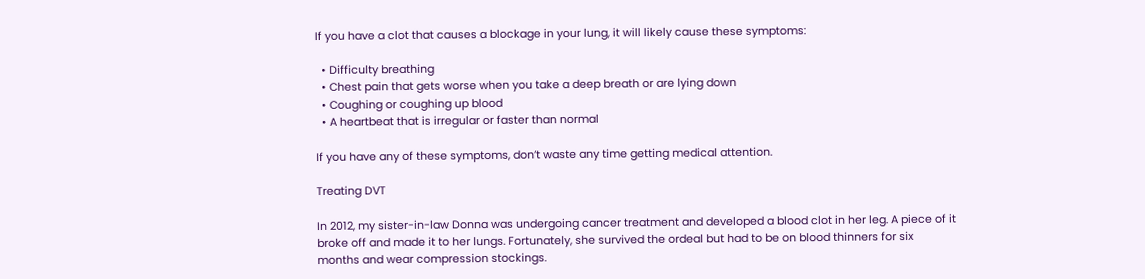If you have a clot that causes a blockage in your lung, it will likely cause these symptoms:

  • Difficulty breathing
  • Chest pain that gets worse when you take a deep breath or are lying down
  • Coughing or coughing up blood
  • A heartbeat that is irregular or faster than normal

If you have any of these symptoms, don’t waste any time getting medical attention.

Treating DVT

In 2012, my sister-in-law Donna was undergoing cancer treatment and developed a blood clot in her leg. A piece of it broke off and made it to her lungs. Fortunately, she survived the ordeal but had to be on blood thinners for six months and wear compression stockings.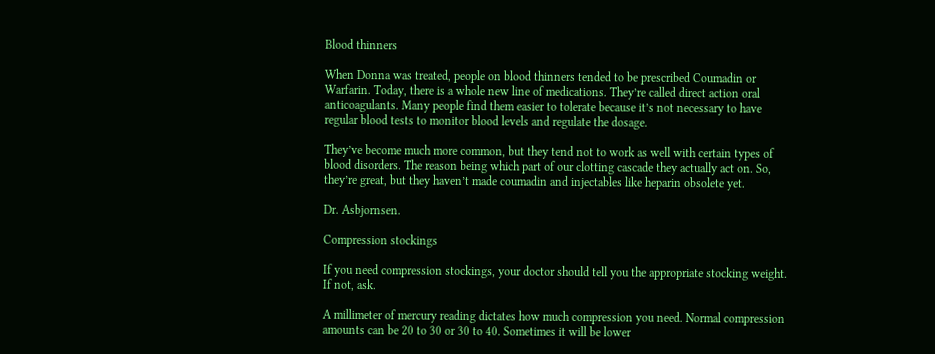Blood thinners

When Donna was treated, people on blood thinners tended to be prescribed Coumadin or Warfarin. Today, there is a whole new line of medications. They’re called direct action oral anticoagulants. Many people find them easier to tolerate because it’s not necessary to have regular blood tests to monitor blood levels and regulate the dosage.

They’ve become much more common, but they tend not to work as well with certain types of blood disorders. The reason being which part of our clotting cascade they actually act on. So, they’re great, but they haven’t made coumadin and injectables like heparin obsolete yet.

Dr. Asbjornsen.

Compression stockings

If you need compression stockings, your doctor should tell you the appropriate stocking weight. If not, ask.

A millimeter of mercury reading dictates how much compression you need. Normal compression amounts can be 20 to 30 or 30 to 40. Sometimes it will be lower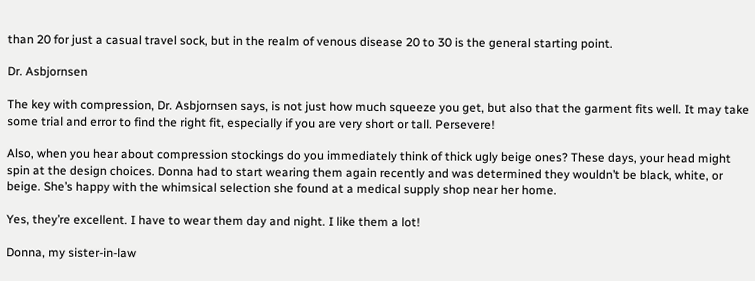than 20 for just a casual travel sock, but in the realm of venous disease 20 to 30 is the general starting point.

Dr. Asbjornsen

The key with compression, Dr. Asbjornsen says, is not just how much squeeze you get, but also that the garment fits well. It may take some trial and error to find the right fit, especially if you are very short or tall. Persevere!

Also, when you hear about compression stockings do you immediately think of thick ugly beige ones? These days, your head might spin at the design choices. Donna had to start wearing them again recently and was determined they wouldn’t be black, white, or beige. She’s happy with the whimsical selection she found at a medical supply shop near her home.

Yes, they’re excellent. I have to wear them day and night. I like them a lot!

Donna, my sister-in-law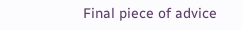Final piece of advice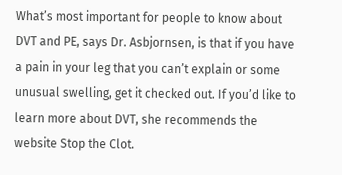What’s most important for people to know about DVT and PE, says Dr. Asbjornsen, is that if you have a pain in your leg that you can’t explain or some unusual swelling, get it checked out. If you’d like to learn more about DVT, she recommends the website Stop the Clot.